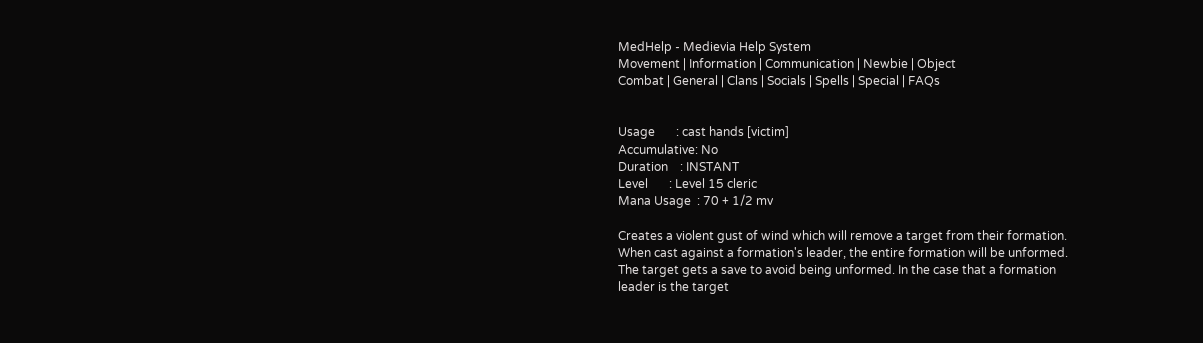MedHelp - Medievia Help System
Movement | Information | Communication | Newbie | Object
Combat | General | Clans | Socials | Spells | Special | FAQs


Usage       : cast hands [victim]
Accumulative: No
Duration    : INSTANT
Level       : Level 15 cleric
Mana Usage  : 70 + 1/2 mv

Creates a violent gust of wind which will remove a target from their formation.
When cast against a formation's leader, the entire formation will be unformed.
The target gets a save to avoid being unformed. In the case that a formation
leader is the target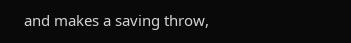and makes a saving throw,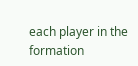each player in the formation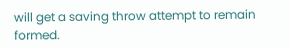will get a saving throw attempt to remain formed.